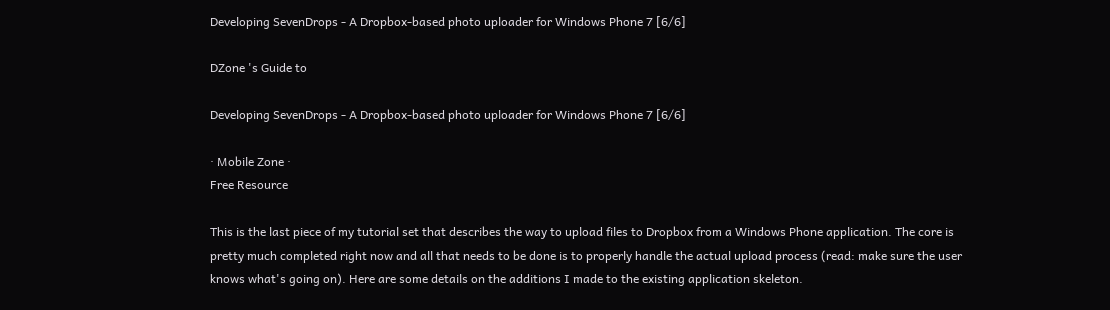Developing SevenDrops - A Dropbox-based photo uploader for Windows Phone 7 [6/6]

DZone 's Guide to

Developing SevenDrops - A Dropbox-based photo uploader for Windows Phone 7 [6/6]

· Mobile Zone ·
Free Resource

This is the last piece of my tutorial set that describes the way to upload files to Dropbox from a Windows Phone application. The core is pretty much completed right now and all that needs to be done is to properly handle the actual upload process (read: make sure the user knows what's going on). Here are some details on the additions I made to the existing application skeleton.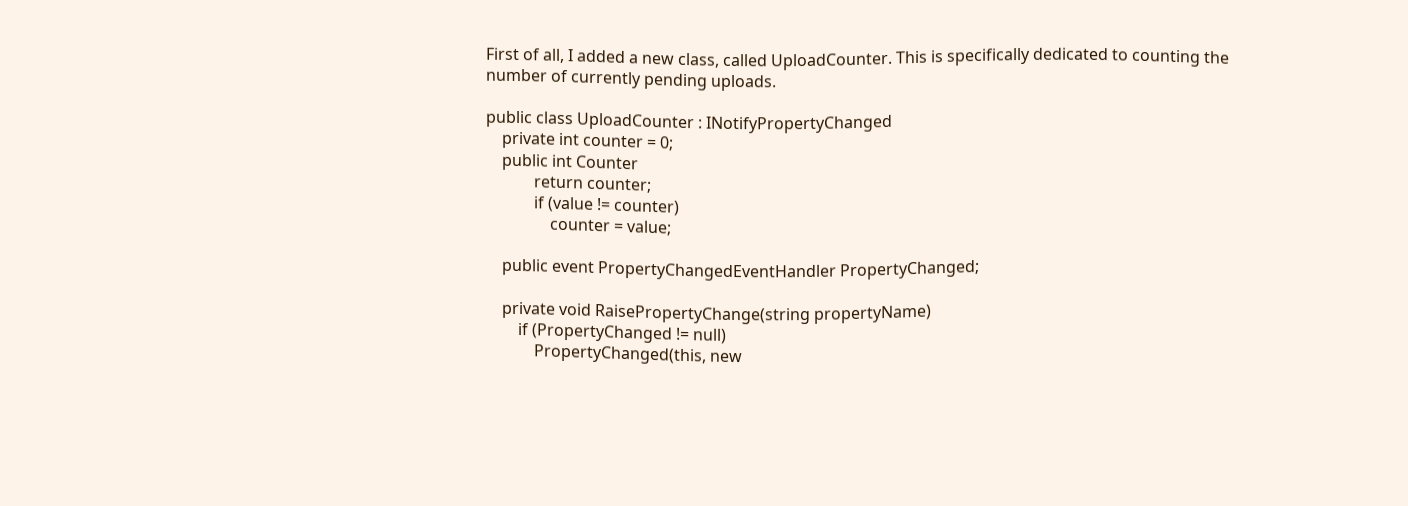First of all, I added a new class, called UploadCounter. This is specifically dedicated to counting the number of currently pending uploads.

public class UploadCounter : INotifyPropertyChanged
    private int counter = 0;
    public int Counter
            return counter;
            if (value != counter)
                counter = value;

    public event PropertyChangedEventHandler PropertyChanged;

    private void RaisePropertyChange(string propertyName)
        if (PropertyChanged != null)
            PropertyChanged(this, new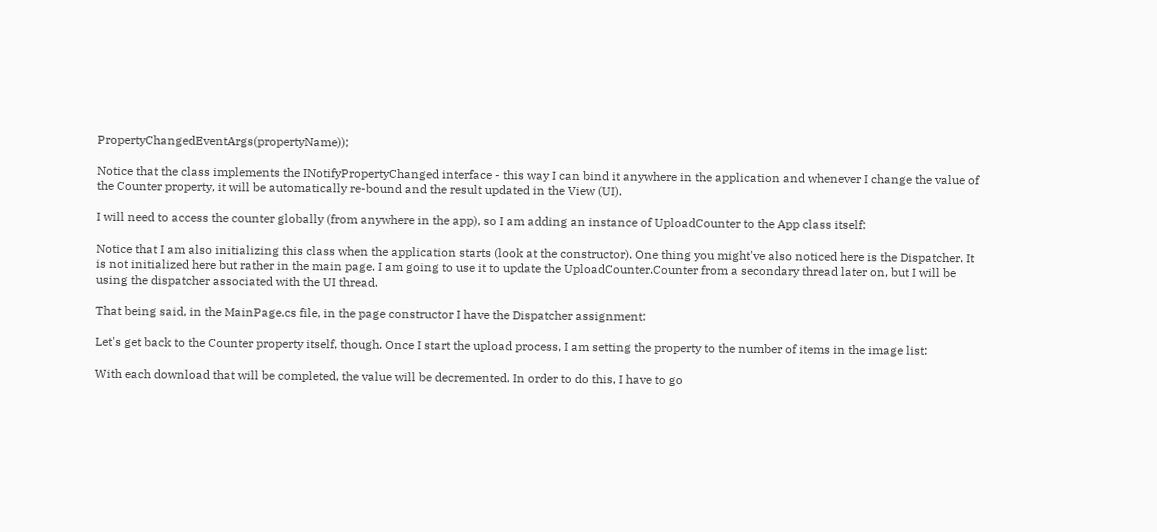PropertyChangedEventArgs(propertyName));

Notice that the class implements the INotifyPropertyChanged interface - this way I can bind it anywhere in the application and whenever I change the value of the Counter property, it will be automatically re-bound and the result updated in the View (UI).

I will need to access the counter globally (from anywhere in the app), so I am adding an instance of UploadCounter to the App class itself:

Notice that I am also initializing this class when the application starts (look at the constructor). One thing you might've also noticed here is the Dispatcher. It is not initialized here but rather in the main page. I am going to use it to update the UploadCounter.Counter from a secondary thread later on, but I will be using the dispatcher associated with the UI thread.

That being said, in the MainPage.cs file, in the page constructor I have the Dispatcher assignment:

Let's get back to the Counter property itself, though. Once I start the upload process, I am setting the property to the number of items in the image list:

With each download that will be completed, the value will be decremented. In order to do this, I have to go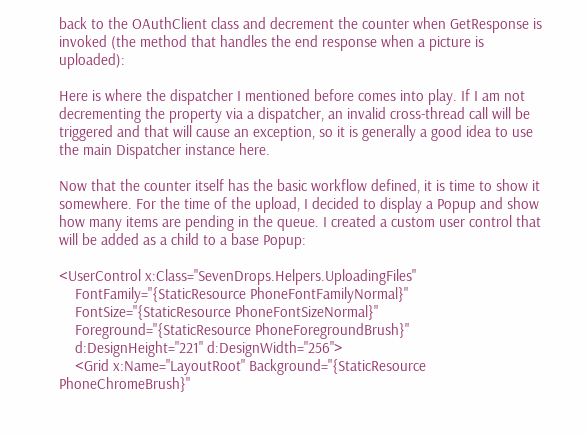back to the OAuthClient class and decrement the counter when GetResponse is invoked (the method that handles the end response when a picture is uploaded):

Here is where the dispatcher I mentioned before comes into play. If I am not decrementing the property via a dispatcher, an invalid cross-thread call will be triggered and that will cause an exception, so it is generally a good idea to use the main Dispatcher instance here.

Now that the counter itself has the basic workflow defined, it is time to show it somewhere. For the time of the upload, I decided to display a Popup and show how many items are pending in the queue. I created a custom user control that will be added as a child to a base Popup:

<UserControl x:Class="SevenDrops.Helpers.UploadingFiles"
    FontFamily="{StaticResource PhoneFontFamilyNormal}"
    FontSize="{StaticResource PhoneFontSizeNormal}"
    Foreground="{StaticResource PhoneForegroundBrush}"
    d:DesignHeight="221" d:DesignWidth="256">
    <Grid x:Name="LayoutRoot" Background="{StaticResource PhoneChromeBrush}"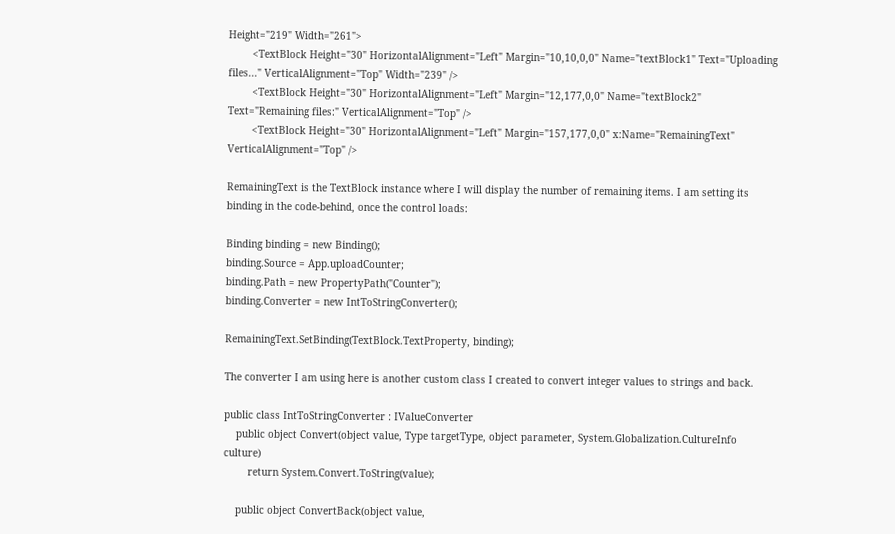Height="219" Width="261">
        <TextBlock Height="30" HorizontalAlignment="Left" Margin="10,10,0,0" Name="textBlock1" Text="Uploading files..." VerticalAlignment="Top" Width="239" />
        <TextBlock Height="30" HorizontalAlignment="Left" Margin="12,177,0,0" Name="textBlock2" Text="Remaining files:" VerticalAlignment="Top" />
        <TextBlock Height="30" HorizontalAlignment="Left" Margin="157,177,0,0" x:Name="RemainingText" VerticalAlignment="Top" />

RemainingText is the TextBlock instance where I will display the number of remaining items. I am setting its binding in the code-behind, once the control loads:

Binding binding = new Binding();
binding.Source = App.uploadCounter;
binding.Path = new PropertyPath("Counter");
binding.Converter = new IntToStringConverter();

RemainingText.SetBinding(TextBlock.TextProperty, binding);

The converter I am using here is another custom class I created to convert integer values to strings and back.

public class IntToStringConverter : IValueConverter
    public object Convert(object value, Type targetType, object parameter, System.Globalization.CultureInfo culture)
        return System.Convert.ToString(value);

    public object ConvertBack(object value,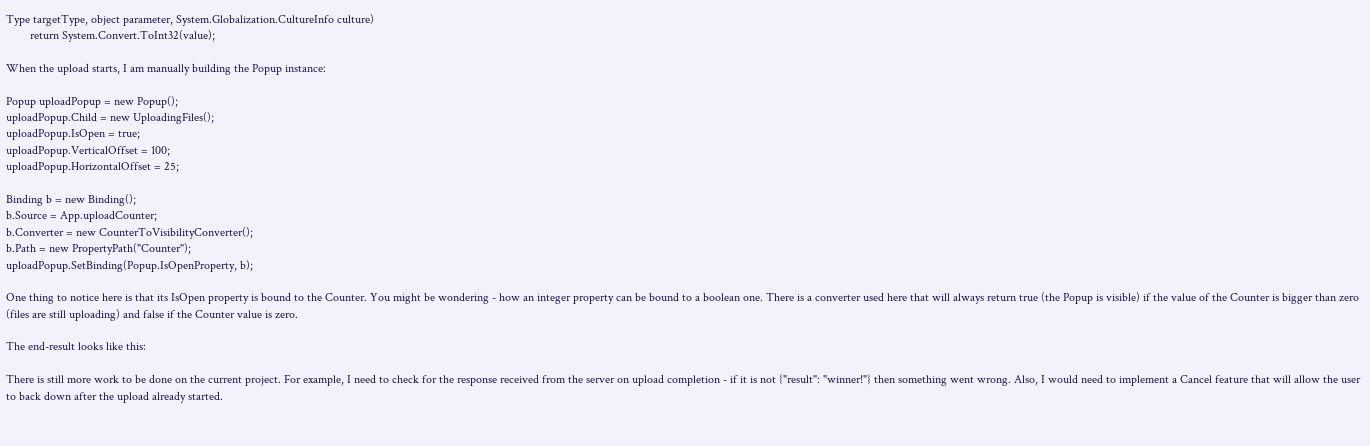Type targetType, object parameter, System.Globalization.CultureInfo culture)
        return System.Convert.ToInt32(value);

When the upload starts, I am manually building the Popup instance:

Popup uploadPopup = new Popup();
uploadPopup.Child = new UploadingFiles();
uploadPopup.IsOpen = true;
uploadPopup.VerticalOffset = 100;
uploadPopup.HorizontalOffset = 25;

Binding b = new Binding();
b.Source = App.uploadCounter;
b.Converter = new CounterToVisibilityConverter();
b.Path = new PropertyPath("Counter");
uploadPopup.SetBinding(Popup.IsOpenProperty, b);

One thing to notice here is that its IsOpen property is bound to the Counter. You might be wondering - how an integer property can be bound to a boolean one. There is a converter used here that will always return true (the Popup is visible) if the value of the Counter is bigger than zero (files are still uploading) and false if the Counter value is zero.

The end-result looks like this:

There is still more work to be done on the current project. For example, I need to check for the response received from the server on upload completion - if it is not {"result": "winner!"} then something went wrong. Also, I would need to implement a Cancel feature that will allow the user to back down after the upload already started.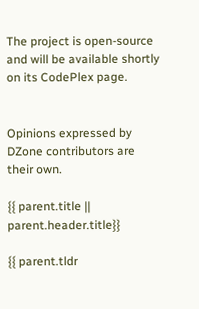The project is open-source and will be available shortly on its CodePlex page.


Opinions expressed by DZone contributors are their own.

{{ parent.title || parent.header.title}}

{{ parent.tldr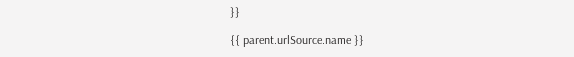}}

{{ parent.urlSource.name }}